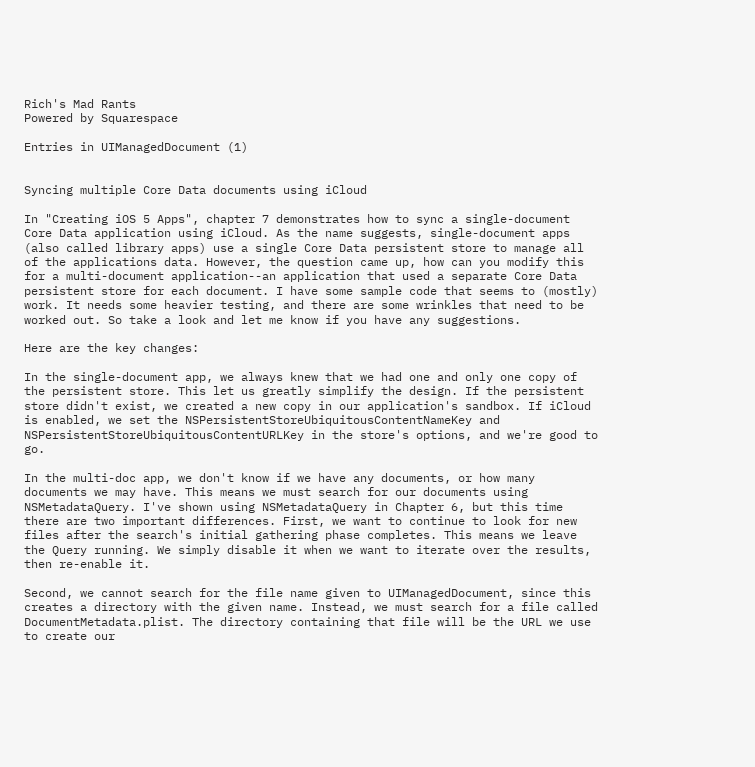Rich's Mad Rants
Powered by Squarespace

Entries in UIManagedDocument (1)


Syncing multiple Core Data documents using iCloud

In "Creating iOS 5 Apps", chapter 7 demonstrates how to sync a single-document Core Data application using iCloud. As the name suggests, single-document apps (also called library apps) use a single Core Data persistent store to manage all of the applications data. However, the question came up, how can you modify this for a multi-document application--an application that used a separate Core Data persistent store for each document. I have some sample code that seems to (mostly) work. It needs some heavier testing, and there are some wrinkles that need to be worked out. So take a look and let me know if you have any suggestions.

Here are the key changes:

In the single-document app, we always knew that we had one and only one copy of the persistent store. This let us greatly simplify the design. If the persistent store didn't exist, we created a new copy in our application's sandbox. If iCloud is enabled, we set the NSPersistentStoreUbiquitousContentNameKey and NSPersistentStoreUbiquitousContentURLKey in the store's options, and we're good to go.

In the multi-doc app, we don't know if we have any documents, or how many documents we may have. This means we must search for our documents using NSMetadataQuery. I've shown using NSMetadataQuery in Chapter 6, but this time there are two important differences. First, we want to continue to look for new files after the search's initial gathering phase completes. This means we leave the Query running. We simply disable it when we want to iterate over the results, then re-enable it.

Second, we cannot search for the file name given to UIManagedDocument, since this creates a directory with the given name. Instead, we must search for a file called DocumentMetadata.plist. The directory containing that file will be the URL we use to create our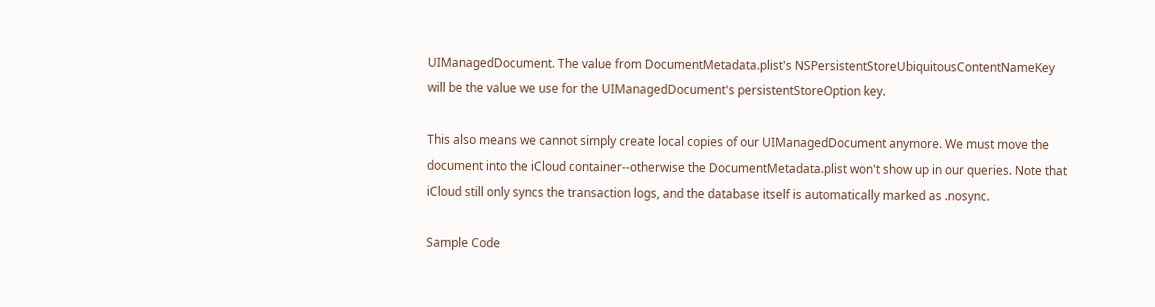UIManagedDocument. The value from DocumentMetadata.plist's NSPersistentStoreUbiquitousContentNameKey will be the value we use for the UIManagedDocument's persistentStoreOption key.

This also means we cannot simply create local copies of our UIManagedDocument anymore. We must move the document into the iCloud container--otherwise the DocumentMetadata.plist won't show up in our queries. Note that iCloud still only syncs the transaction logs, and the database itself is automatically marked as .nosync.

Sample Code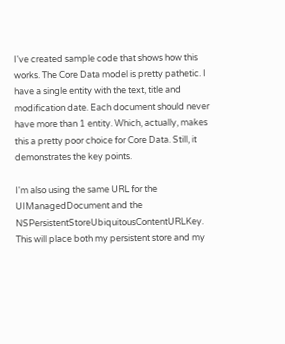I've created sample code that shows how this works. The Core Data model is pretty pathetic. I have a single entity with the text, title and modification date. Each document should never have more than 1 entity. Which, actually, makes this a pretty poor choice for Core Data. Still, it demonstrates the key points.

I'm also using the same URL for the UIManagedDocument and the NSPersistentStoreUbiquitousContentURLKey. This will place both my persistent store and my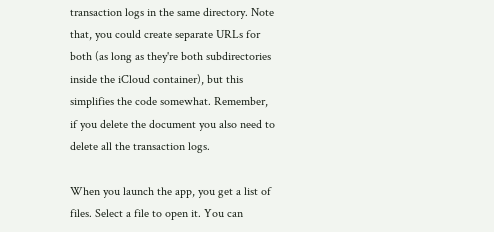transaction logs in the same directory. Note that, you could create separate URLs for both (as long as they're both subdirectories inside the iCloud container), but this simplifies the code somewhat. Remember, if you delete the document you also need to delete all the transaction logs.

When you launch the app, you get a list of files. Select a file to open it. You can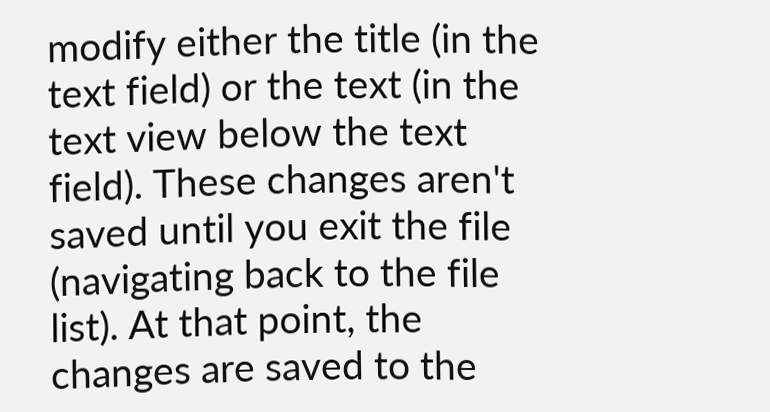modify either the title (in the text field) or the text (in the text view below the text field). These changes aren't saved until you exit the file (navigating back to the file list). At that point, the changes are saved to the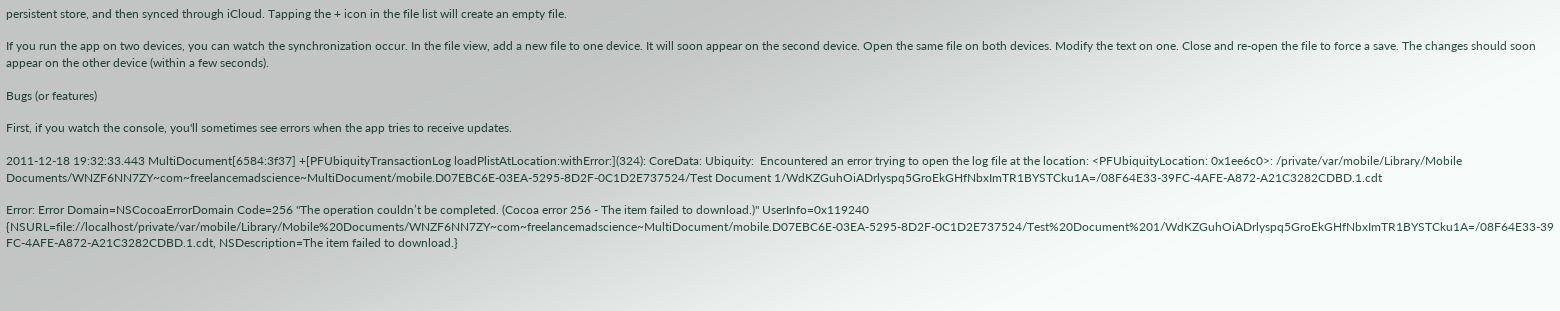persistent store, and then synced through iCloud. Tapping the + icon in the file list will create an empty file.

If you run the app on two devices, you can watch the synchronization occur. In the file view, add a new file to one device. It will soon appear on the second device. Open the same file on both devices. Modify the text on one. Close and re-open the file to force a save. The changes should soon appear on the other device (within a few seconds).

Bugs (or features)

First, if you watch the console, you'll sometimes see errors when the app tries to receive updates.

2011-12-18 19:32:33.443 MultiDocument[6584:3f37] +[PFUbiquityTransactionLog loadPlistAtLocation:withError:](324): CoreData: Ubiquity:  Encountered an error trying to open the log file at the location: <PFUbiquityLocation: 0x1ee6c0>: /private/var/mobile/Library/Mobile Documents/WNZF6NN7ZY~com~freelancemadscience~MultiDocument/mobile.D07EBC6E-03EA-5295-8D2F-0C1D2E737524/Test Document 1/WdKZGuhOiADrlyspq5GroEkGHfNbxImTR1BYSTCku1A=/08F64E33-39FC-4AFE-A872-A21C3282CDBD.1.cdt

Error: Error Domain=NSCocoaErrorDomain Code=256 "The operation couldn’t be completed. (Cocoa error 256 - The item failed to download.)" UserInfo=0x119240 {NSURL=file://localhost/private/var/mobile/Library/Mobile%20Documents/WNZF6NN7ZY~com~freelancemadscience~MultiDocument/mobile.D07EBC6E-03EA-5295-8D2F-0C1D2E737524/Test%20Document%201/WdKZGuhOiADrlyspq5GroEkGHfNbxImTR1BYSTCku1A=/08F64E33-39FC-4AFE-A872-A21C3282CDBD.1.cdt, NSDescription=The item failed to download.}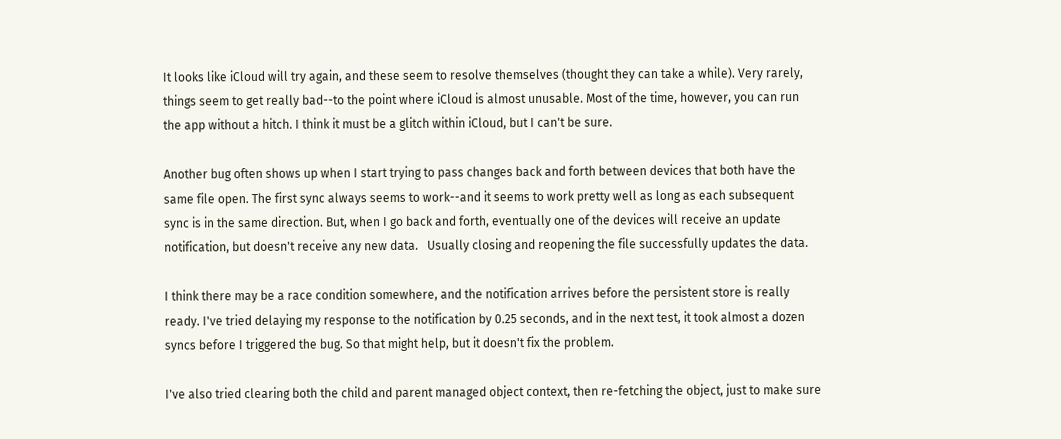It looks like iCloud will try again, and these seem to resolve themselves (thought they can take a while). Very rarely, things seem to get really bad--to the point where iCloud is almost unusable. Most of the time, however, you can run the app without a hitch. I think it must be a glitch within iCloud, but I can't be sure.

Another bug often shows up when I start trying to pass changes back and forth between devices that both have the same file open. The first sync always seems to work--and it seems to work pretty well as long as each subsequent sync is in the same direction. But, when I go back and forth, eventually one of the devices will receive an update notification, but doesn't receive any new data.   Usually closing and reopening the file successfully updates the data.

I think there may be a race condition somewhere, and the notification arrives before the persistent store is really ready. I've tried delaying my response to the notification by 0.25 seconds, and in the next test, it took almost a dozen syncs before I triggered the bug. So that might help, but it doesn't fix the problem.

I've also tried clearing both the child and parent managed object context, then re-fetching the object, just to make sure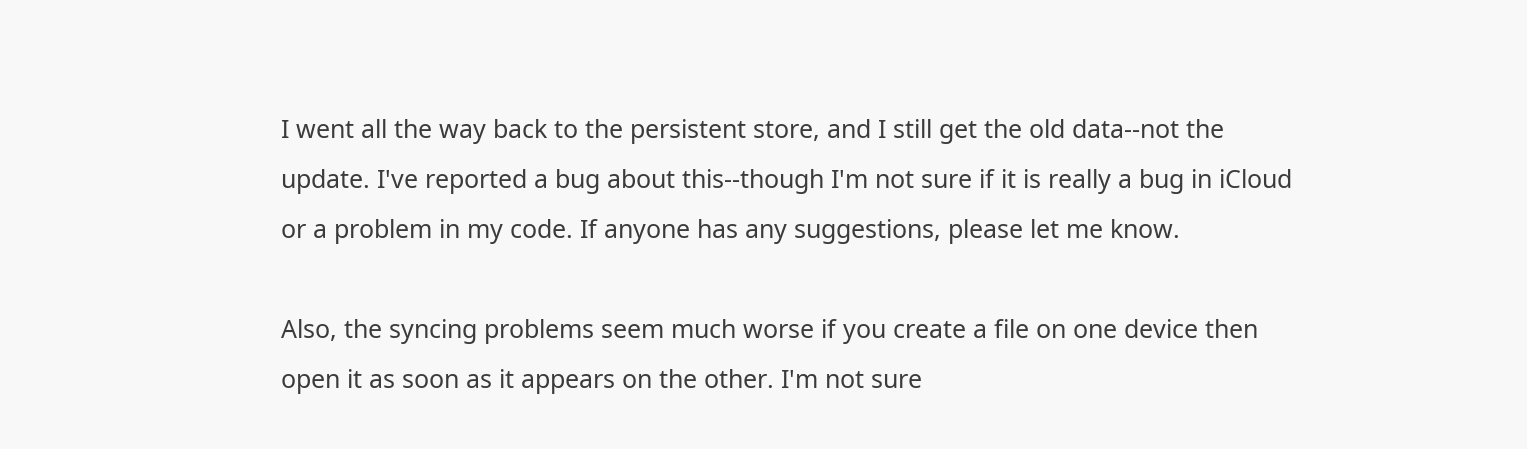I went all the way back to the persistent store, and I still get the old data--not the update. I've reported a bug about this--though I'm not sure if it is really a bug in iCloud or a problem in my code. If anyone has any suggestions, please let me know.

Also, the syncing problems seem much worse if you create a file on one device then open it as soon as it appears on the other. I'm not sure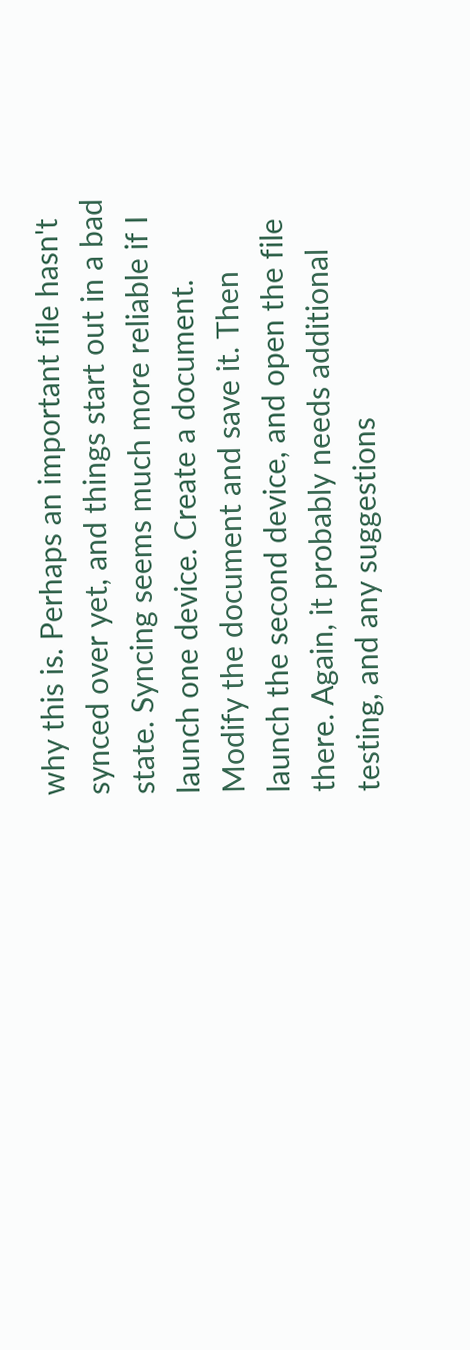why this is. Perhaps an important file hasn't synced over yet, and things start out in a bad state. Syncing seems much more reliable if I launch one device. Create a document. Modify the document and save it. Then launch the second device, and open the file there. Again, it probably needs additional testing, and any suggestions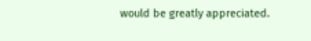would be greatly appreciated.